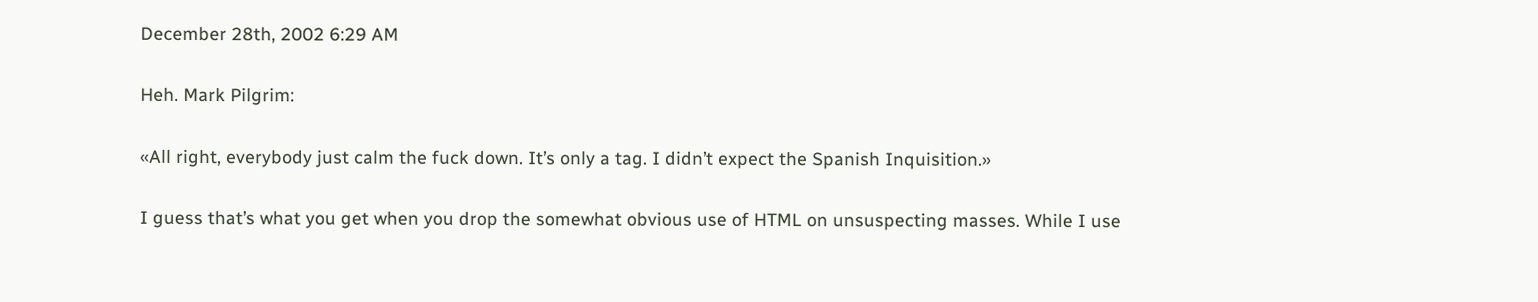December 28th, 2002 6:29 AM

Heh. Mark Pilgrim:

«All right, everybody just calm the fuck down. It’s only a tag. I didn’t expect the Spanish Inquisition.»

I guess that’s what you get when you drop the somewhat obvious use of HTML on unsuspecting masses. While I use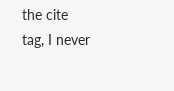the cite tag, I never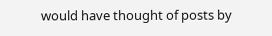would have thought of posts by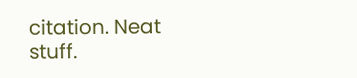citation. Neat stuff.